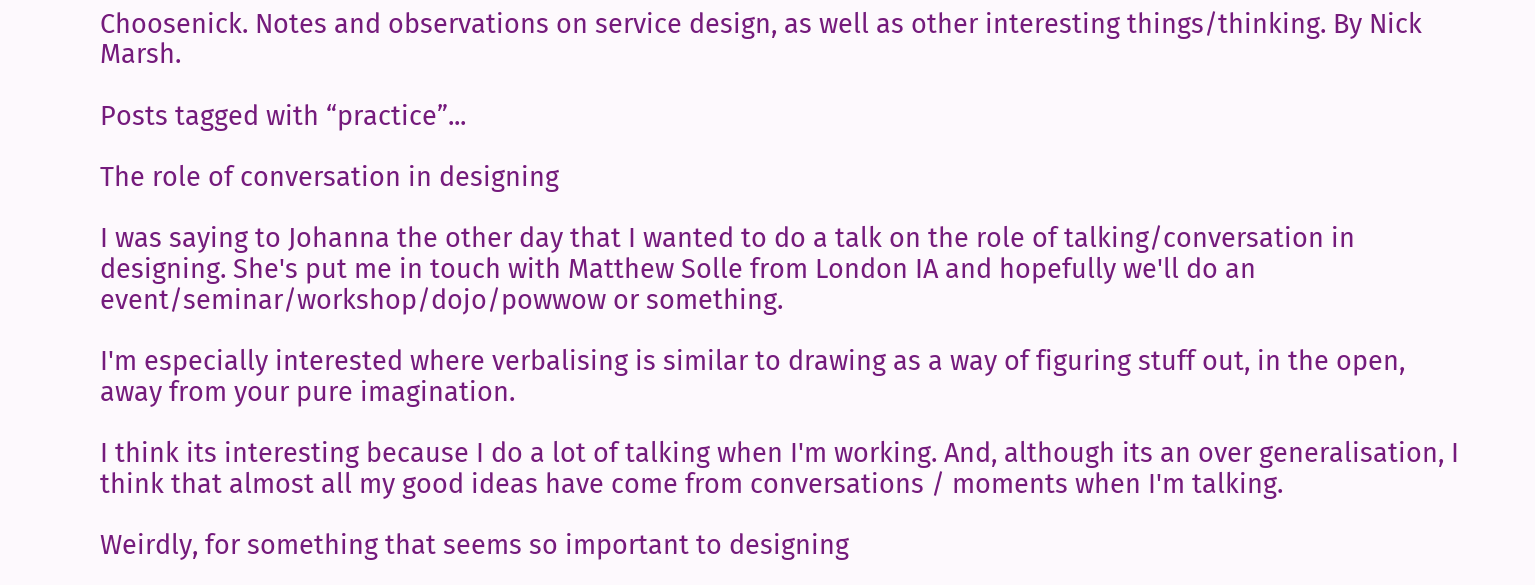Choosenick. Notes and observations on service design, as well as other interesting things/thinking. By Nick Marsh.

Posts tagged with “practice”...

The role of conversation in designing

I was saying to Johanna the other day that I wanted to do a talk on the role of talking/conversation in designing. She's put me in touch with Matthew Solle from London IA and hopefully we'll do an event/seminar/workshop/dojo/powwow or something.

I'm especially interested where verbalising is similar to drawing as a way of figuring stuff out, in the open, away from your pure imagination.

I think its interesting because I do a lot of talking when I'm working. And, although its an over generalisation, I think that almost all my good ideas have come from conversations / moments when I'm talking.

Weirdly, for something that seems so important to designing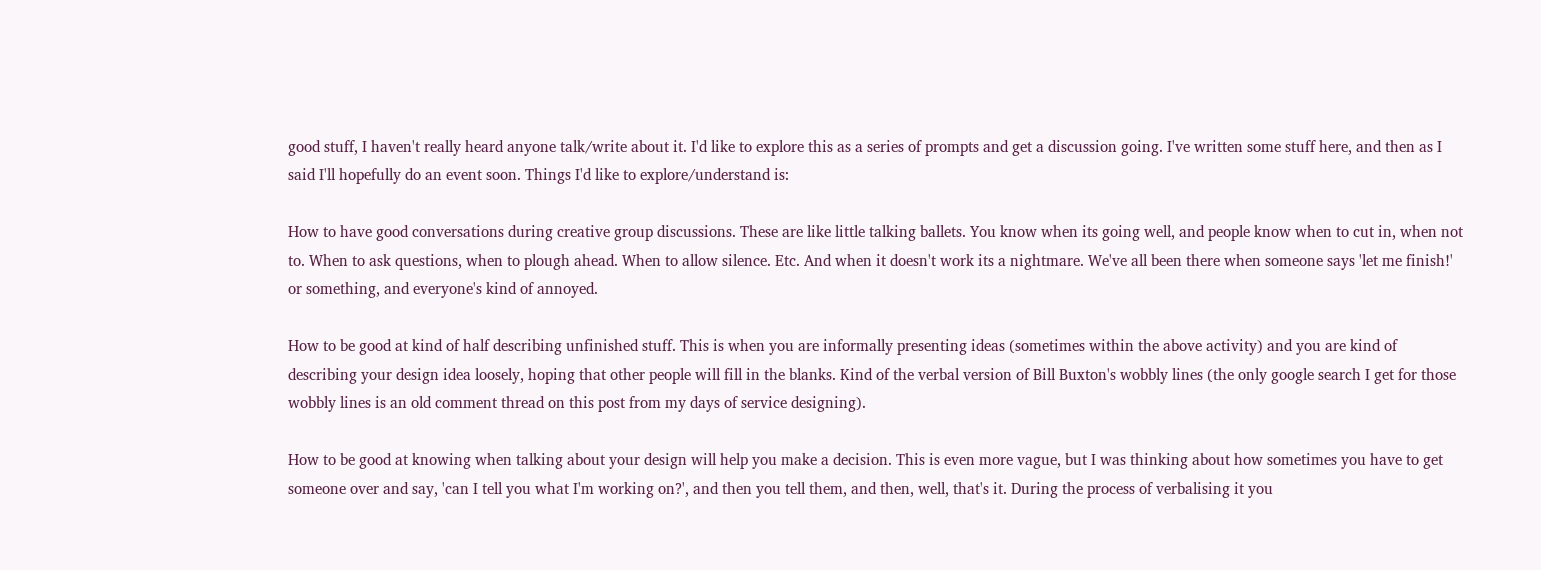good stuff, I haven't really heard anyone talk/write about it. I'd like to explore this as a series of prompts and get a discussion going. I've written some stuff here, and then as I said I'll hopefully do an event soon. Things I'd like to explore/understand is:

How to have good conversations during creative group discussions. These are like little talking ballets. You know when its going well, and people know when to cut in, when not to. When to ask questions, when to plough ahead. When to allow silence. Etc. And when it doesn't work its a nightmare. We've all been there when someone says 'let me finish!' or something, and everyone's kind of annoyed.

How to be good at kind of half describing unfinished stuff. This is when you are informally presenting ideas (sometimes within the above activity) and you are kind of describing your design idea loosely, hoping that other people will fill in the blanks. Kind of the verbal version of Bill Buxton's wobbly lines (the only google search I get for those wobbly lines is an old comment thread on this post from my days of service designing).

How to be good at knowing when talking about your design will help you make a decision. This is even more vague, but I was thinking about how sometimes you have to get someone over and say, 'can I tell you what I'm working on?', and then you tell them, and then, well, that's it. During the process of verbalising it you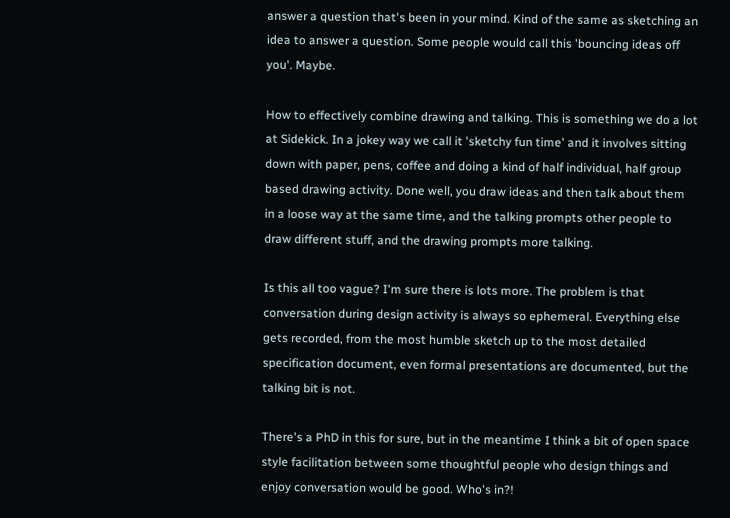answer a question that's been in your mind. Kind of the same as sketching an idea to answer a question. Some people would call this 'bouncing ideas off you'. Maybe.

How to effectively combine drawing and talking. This is something we do a lot at Sidekick. In a jokey way we call it 'sketchy fun time' and it involves sitting down with paper, pens, coffee and doing a kind of half individual, half group based drawing activity. Done well, you draw ideas and then talk about them in a loose way at the same time, and the talking prompts other people to draw different stuff, and the drawing prompts more talking.

Is this all too vague? I'm sure there is lots more. The problem is that conversation during design activity is always so ephemeral. Everything else gets recorded, from the most humble sketch up to the most detailed specification document, even formal presentations are documented, but the talking bit is not.

There's a PhD in this for sure, but in the meantime I think a bit of open space style facilitation between some thoughtful people who design things and enjoy conversation would be good. Who's in?!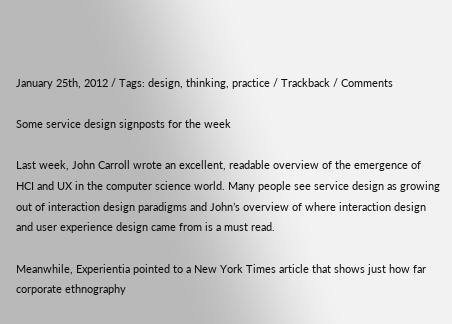January 25th, 2012 / Tags: design, thinking, practice / Trackback / Comments

Some service design signposts for the week

Last week, John Carroll wrote an excellent, readable overview of the emergence of HCI and UX in the computer science world. Many people see service design as growing out of interaction design paradigms and John’s overview of where interaction design and user experience design came from is a must read.

Meanwhile, Experientia pointed to a New York Times article that shows just how far corporate ethnography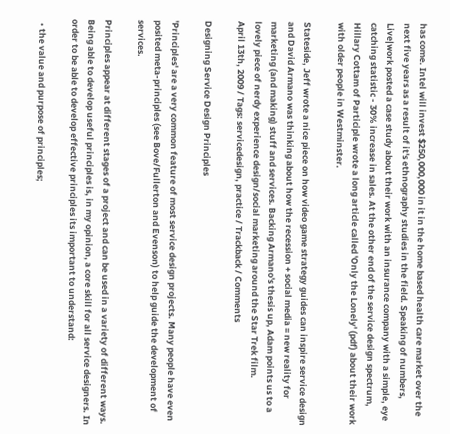has come. Intel will invest $250,000,000 in it in the home based health care market over the next five years as a result of it's ethnography studies in the field. Speaking of numbers, Live|work posted a case study about their work with an insurance company with a simple, eye catching statistic - 30% increase in sales. At the other end of the service design spectrum, Hillary Cottam of Participle wrote a long article called 'Only the Lonely' (pdf) about their work with older people in Westminster.

Stateside, Jeff wrote a nice piece on how video game strategy guides can inspire service design and David Armano was thinking about how the recession + social media = new reality for marketing (and making) stuff and services. Backing Armano's thesis up, Adam points us to a lovely piece of nerdy experience design/social marketing around the Star Trek film.
April 13th, 2009 / Tags: servicedesign, practice / Trackback / Comments

Designing Service Design Principles

'Principles' are a very common feature of most service design projects. Many people have even posited meta-principles (see Bove/Fullerton and Evenson) to help guide the development of services.

Principles appear at different stages of a project and can be used in a variety of different ways. Being able to develop useful principles is, in my opinion, a core skill for all service designers. In order to be able to develop effective principles its important to understand:

  • the value and purpose of principles;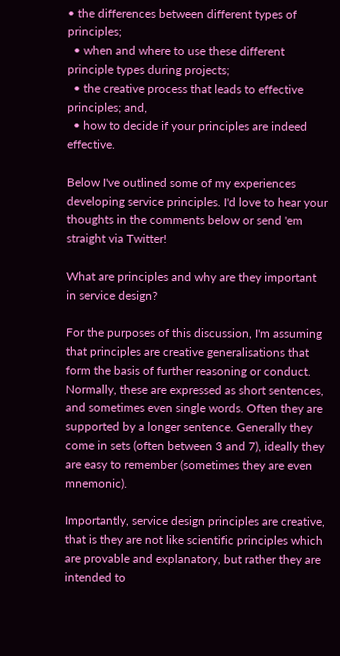• the differences between different types of principles;
  • when and where to use these different principle types during projects;
  • the creative process that leads to effective principles; and,
  • how to decide if your principles are indeed effective.

Below I've outlined some of my experiences developing service principles. I'd love to hear your thoughts in the comments below or send 'em straight via Twitter!

What are principles and why are they important in service design?

For the purposes of this discussion, I'm assuming that principles are creative generalisations that form the basis of further reasoning or conduct. Normally, these are expressed as short sentences, and sometimes even single words. Often they are supported by a longer sentence. Generally they come in sets (often between 3 and 7), ideally they are easy to remember (sometimes they are even mnemonic).

Importantly, service design principles are creative, that is they are not like scientific principles which are provable and explanatory, but rather they are intended to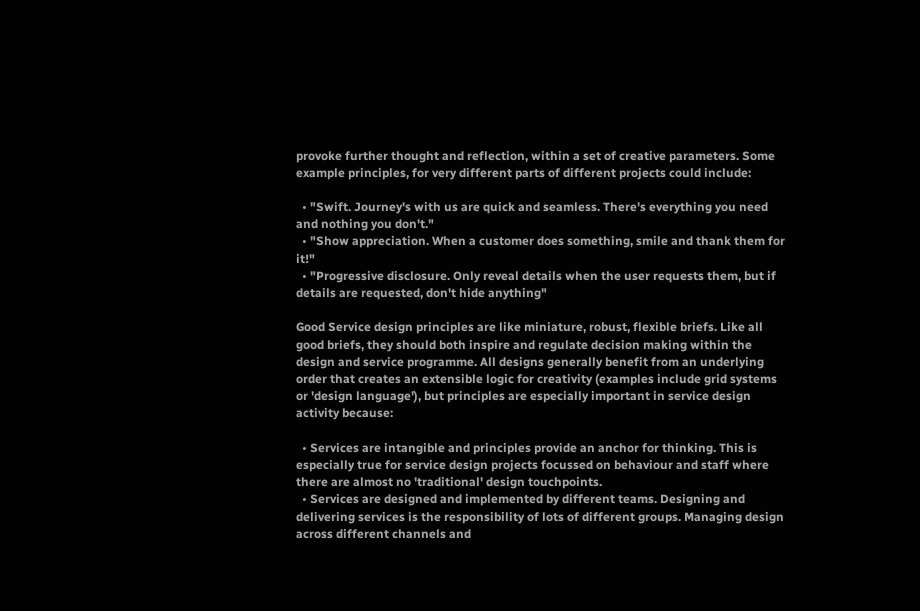provoke further thought and reflection, within a set of creative parameters. Some example principles, for very different parts of different projects could include:

  • "Swift. Journey's with us are quick and seamless. There's everything you need and nothing you don't."
  • "Show appreciation. When a customer does something, smile and thank them for it!"
  • "Progressive disclosure. Only reveal details when the user requests them, but if details are requested, don't hide anything"

Good Service design principles are like miniature, robust, flexible briefs. Like all good briefs, they should both inspire and regulate decision making within the design and service programme. All designs generally benefit from an underlying order that creates an extensible logic for creativity (examples include grid systems or 'design language'), but principles are especially important in service design activity because:

  • Services are intangible and principles provide an anchor for thinking. This is especially true for service design projects focussed on behaviour and staff where there are almost no 'traditional' design touchpoints.
  • Services are designed and implemented by different teams. Designing and delivering services is the responsibility of lots of different groups. Managing design across different channels and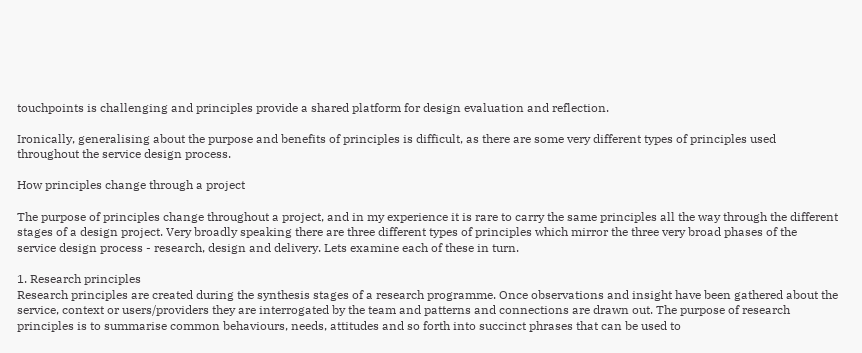touchpoints is challenging and principles provide a shared platform for design evaluation and reflection.

Ironically, generalising about the purpose and benefits of principles is difficult, as there are some very different types of principles used throughout the service design process.

How principles change through a project

The purpose of principles change throughout a project, and in my experience it is rare to carry the same principles all the way through the different stages of a design project. Very broadly speaking there are three different types of principles which mirror the three very broad phases of the service design process - research, design and delivery. Lets examine each of these in turn.

1. Research principles
Research principles are created during the synthesis stages of a research programme. Once observations and insight have been gathered about the service, context or users/providers they are interrogated by the team and patterns and connections are drawn out. The purpose of research principles is to summarise common behaviours, needs, attitudes and so forth into succinct phrases that can be used to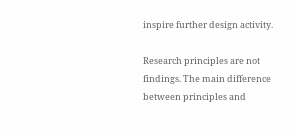inspire further design activity.

Research principles are not findings. The main difference between principles and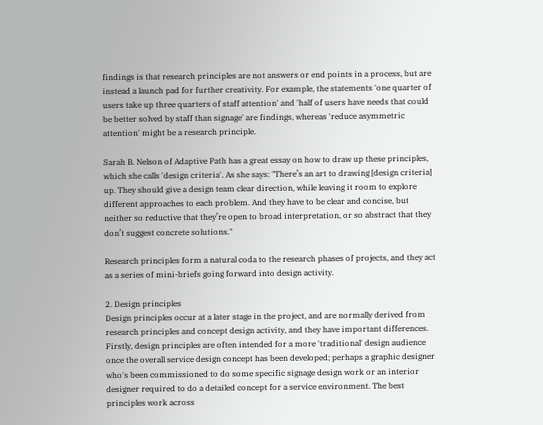findings is that research principles are not answers or end points in a process, but are instead a launch pad for further creativity. For example, the statements 'one quarter of users take up three quarters of staff attention' and 'half of users have needs that could be better solved by staff than signage' are findings, whereas 'reduce asymmetric attention' might be a research principle.

Sarah B. Nelson of Adaptive Path has a great essay on how to draw up these principles, which she calls 'design criteria'. As she says: "There’s an art to drawing [design criteria] up. They should give a design team clear direction, while leaving it room to explore different approaches to each problem. And they have to be clear and concise, but neither so reductive that they’re open to broad interpretation, or so abstract that they don’t suggest concrete solutions."

Research principles form a natural coda to the research phases of projects, and they act as a series of mini-briefs going forward into design activity.

2. Design principles
Design principles occur at a later stage in the project, and are normally derived from research principles and concept design activity, and they have important differences. Firstly, design principles are often intended for a more 'traditional' design audience once the overall service design concept has been developed; perhaps a graphic designer who's been commissioned to do some specific signage design work or an interior designer required to do a detailed concept for a service environment. The best principles work across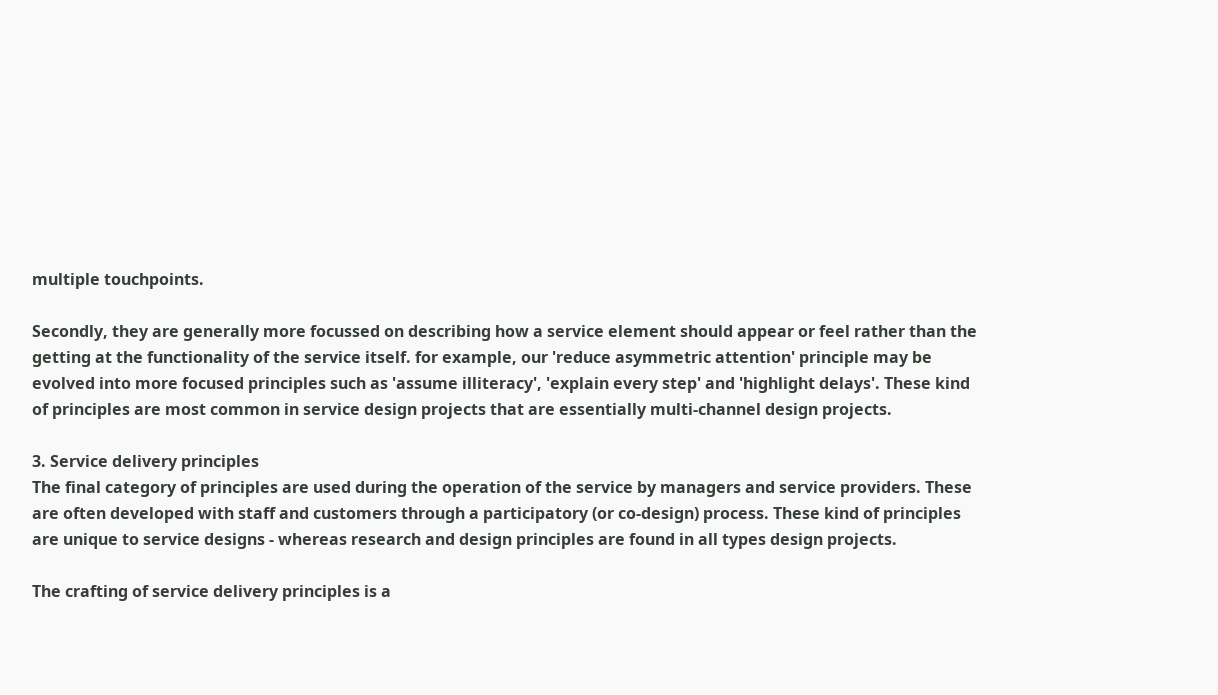multiple touchpoints.

Secondly, they are generally more focussed on describing how a service element should appear or feel rather than the getting at the functionality of the service itself. for example, our 'reduce asymmetric attention' principle may be evolved into more focused principles such as 'assume illiteracy', 'explain every step' and 'highlight delays'. These kind of principles are most common in service design projects that are essentially multi-channel design projects.

3. Service delivery principles
The final category of principles are used during the operation of the service by managers and service providers. These are often developed with staff and customers through a participatory (or co-design) process. These kind of principles are unique to service designs - whereas research and design principles are found in all types design projects.

The crafting of service delivery principles is a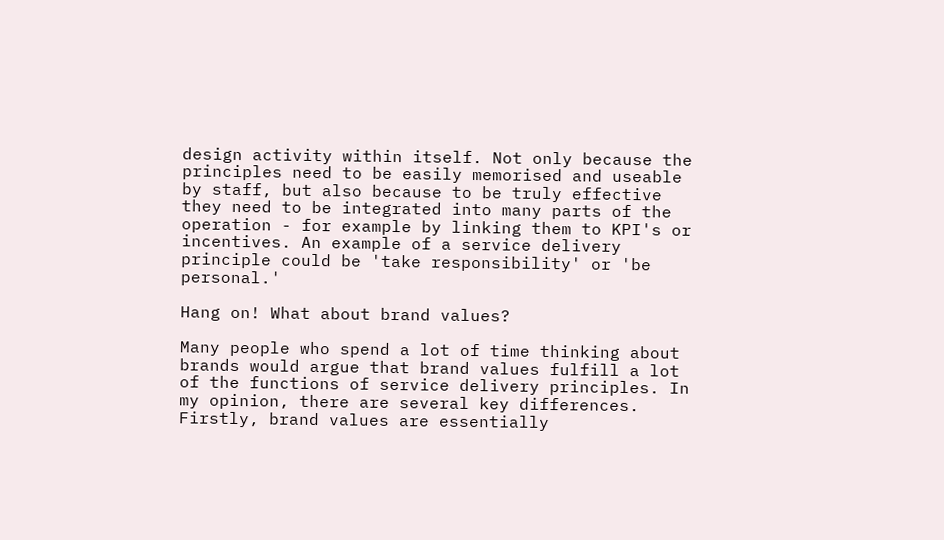design activity within itself. Not only because the principles need to be easily memorised and useable by staff, but also because to be truly effective they need to be integrated into many parts of the operation - for example by linking them to KPI's or incentives. An example of a service delivery principle could be 'take responsibility' or 'be personal.'

Hang on! What about brand values?

Many people who spend a lot of time thinking about brands would argue that brand values fulfill a lot of the functions of service delivery principles. In my opinion, there are several key differences. Firstly, brand values are essentially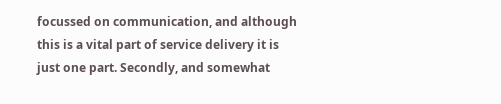focussed on communication, and although this is a vital part of service delivery it is just one part. Secondly, and somewhat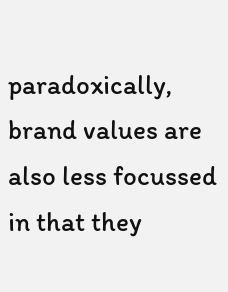paradoxically, brand values are also less focussed in that they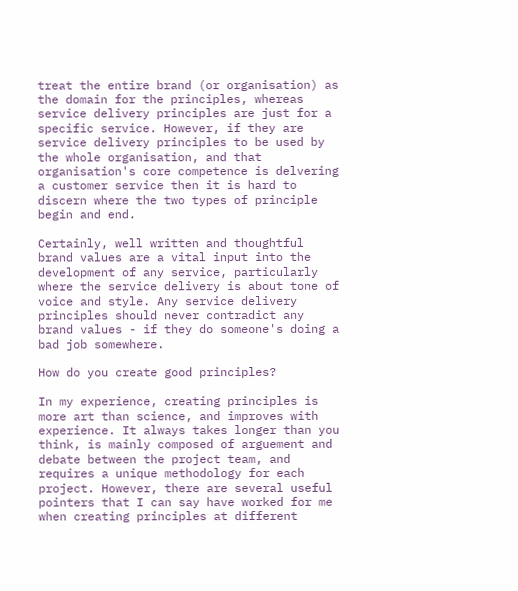treat the entire brand (or organisation) as the domain for the principles, whereas service delivery principles are just for a specific service. However, if they are service delivery principles to be used by the whole organisation, and that organisation's core competence is delvering a customer service then it is hard to discern where the two types of principle begin and end.

Certainly, well written and thoughtful brand values are a vital input into the development of any service, particularly where the service delivery is about tone of voice and style. Any service delivery principles should never contradict any brand values - if they do someone's doing a bad job somewhere.

How do you create good principles?

In my experience, creating principles is more art than science, and improves with experience. It always takes longer than you think, is mainly composed of arguement and debate between the project team, and requires a unique methodology for each project. However, there are several useful pointers that I can say have worked for me when creating principles at different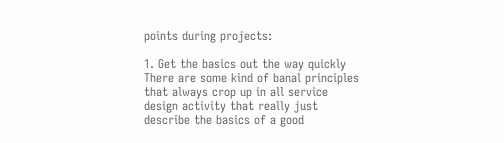points during projects:

1. Get the basics out the way quickly
There are some kind of banal principles that always crop up in all service design activity that really just describe the basics of a good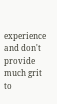experience and don't provide much grit to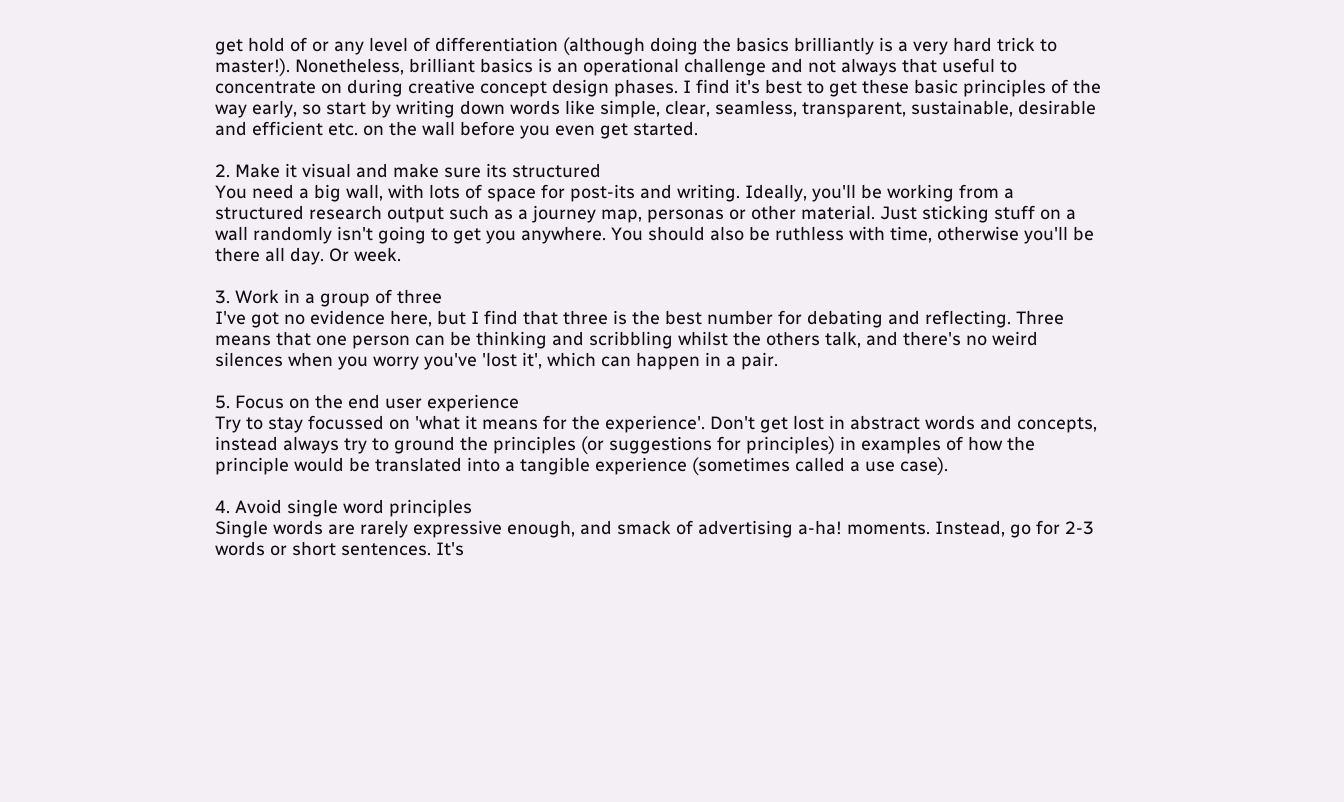get hold of or any level of differentiation (although doing the basics brilliantly is a very hard trick to master!). Nonetheless, brilliant basics is an operational challenge and not always that useful to concentrate on during creative concept design phases. I find it's best to get these basic principles of the way early, so start by writing down words like simple, clear, seamless, transparent, sustainable, desirable and efficient etc. on the wall before you even get started.

2. Make it visual and make sure its structured
You need a big wall, with lots of space for post-its and writing. Ideally, you'll be working from a structured research output such as a journey map, personas or other material. Just sticking stuff on a wall randomly isn't going to get you anywhere. You should also be ruthless with time, otherwise you'll be there all day. Or week.

3. Work in a group of three
I've got no evidence here, but I find that three is the best number for debating and reflecting. Three means that one person can be thinking and scribbling whilst the others talk, and there's no weird silences when you worry you've 'lost it', which can happen in a pair.

5. Focus on the end user experience
Try to stay focussed on 'what it means for the experience'. Don't get lost in abstract words and concepts, instead always try to ground the principles (or suggestions for principles) in examples of how the principle would be translated into a tangible experience (sometimes called a use case).

4. Avoid single word principles
Single words are rarely expressive enough, and smack of advertising a-ha! moments. Instead, go for 2-3 words or short sentences. It's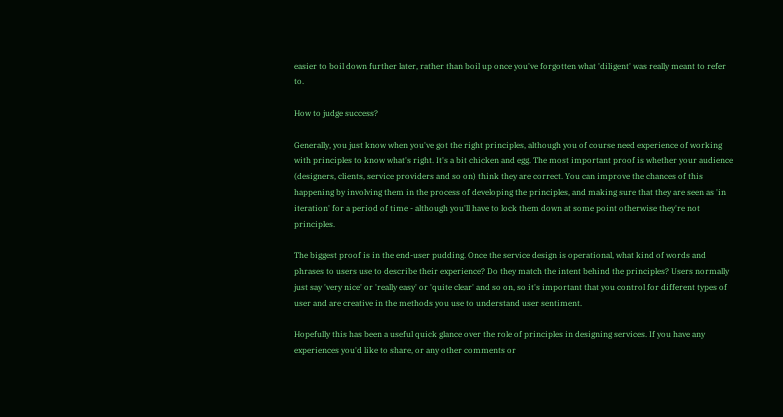easier to boil down further later, rather than boil up once you've forgotten what 'diligent' was really meant to refer to.

How to judge success?

Generally, you just know when you've got the right principles, although you of course need experience of working with principles to know what's right. It's a bit chicken and egg. The most important proof is whether your audience (designers, clients, service providers and so on) think they are correct. You can improve the chances of this happening by involving them in the process of developing the principles, and making sure that they are seen as 'in iteration' for a period of time - although you'll have to lock them down at some point otherwise they're not principles.

The biggest proof is in the end-user pudding. Once the service design is operational, what kind of words and phrases to users use to describe their experience? Do they match the intent behind the principles? Users normally just say 'very nice' or 'really easy' or 'quite clear' and so on, so it's important that you control for different types of user and are creative in the methods you use to understand user sentiment.

Hopefully this has been a useful quick glance over the role of principles in designing services. If you have any experiences you'd like to share, or any other comments or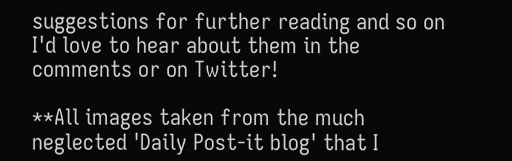suggestions for further reading and so on I'd love to hear about them in the comments or on Twitter!

**All images taken from the much neglected 'Daily Post-it blog' that I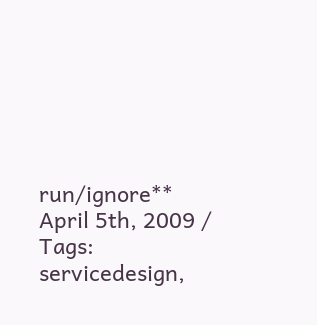run/ignore**
April 5th, 2009 / Tags: servicedesign,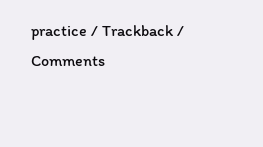practice / Trackback / Comments